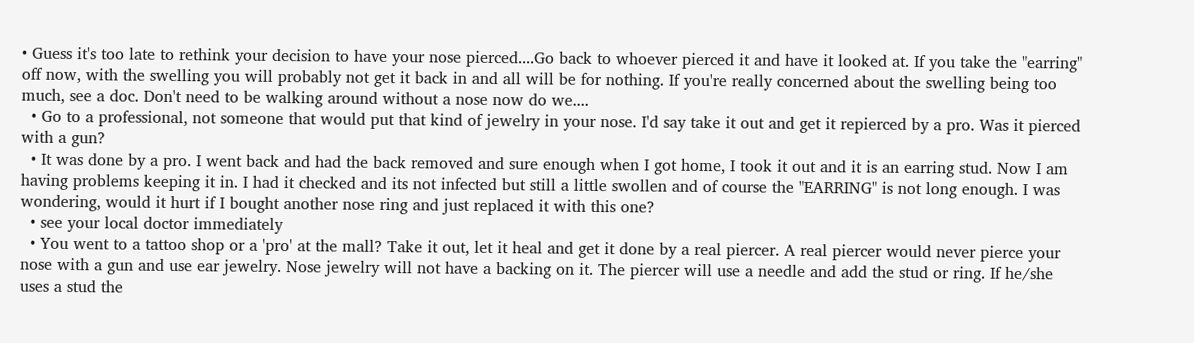• Guess it's too late to rethink your decision to have your nose pierced....Go back to whoever pierced it and have it looked at. If you take the "earring" off now, with the swelling you will probably not get it back in and all will be for nothing. If you're really concerned about the swelling being too much, see a doc. Don't need to be walking around without a nose now do we....
  • Go to a professional, not someone that would put that kind of jewelry in your nose. I'd say take it out and get it repierced by a pro. Was it pierced with a gun?
  • It was done by a pro. I went back and had the back removed and sure enough when I got home, I took it out and it is an earring stud. Now I am having problems keeping it in. I had it checked and its not infected but still a little swollen and of course the "EARRING" is not long enough. I was wondering, would it hurt if I bought another nose ring and just replaced it with this one?
  • see your local doctor immediately
  • You went to a tattoo shop or a 'pro' at the mall? Take it out, let it heal and get it done by a real piercer. A real piercer would never pierce your nose with a gun and use ear jewelry. Nose jewelry will not have a backing on it. The piercer will use a needle and add the stud or ring. If he/she uses a stud the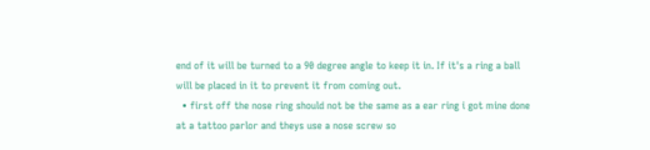end of it will be turned to a 90 degree angle to keep it in. If it's a ring a ball will be placed in it to prevent it from coming out.
  • first off the nose ring should not be the same as a ear ring i got mine done at a tattoo parlor and theys use a nose screw so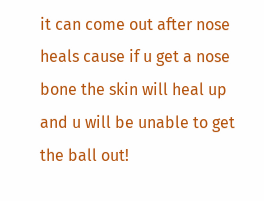it can come out after nose heals cause if u get a nose bone the skin will heal up and u will be unable to get the ball out!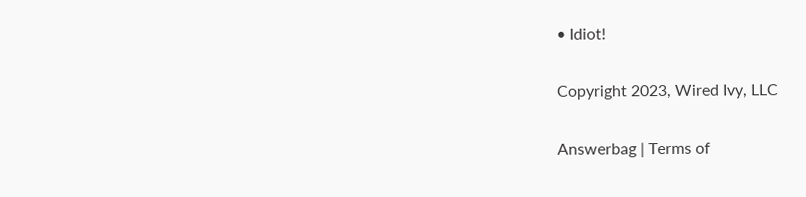• Idiot!

Copyright 2023, Wired Ivy, LLC

Answerbag | Terms of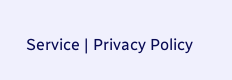Service | Privacy Policy